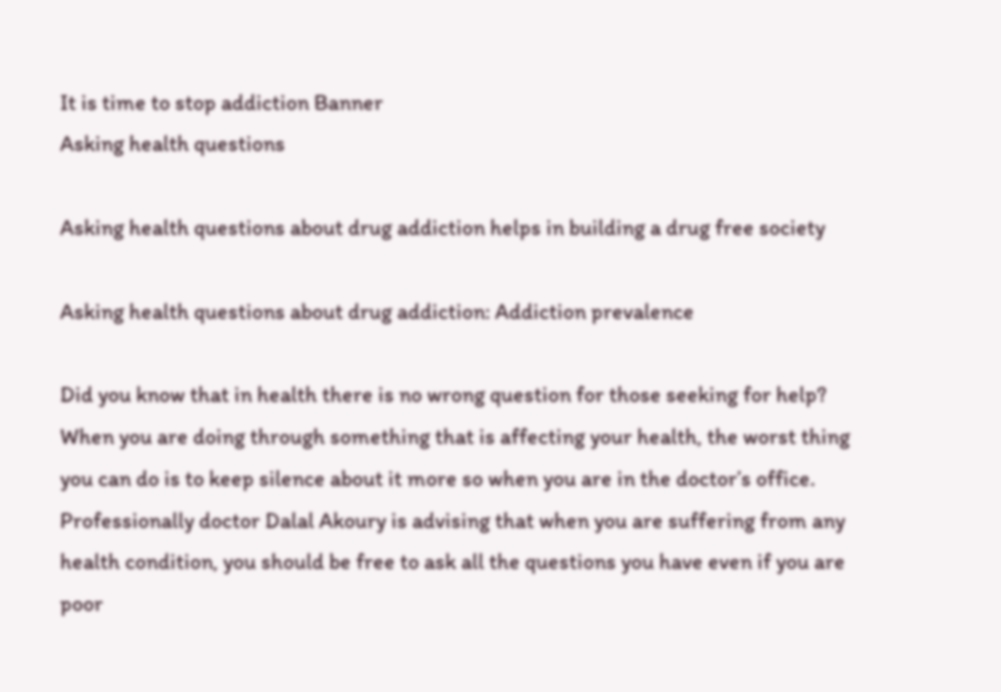It is time to stop addiction Banner
Asking health questions

Asking health questions about drug addiction helps in building a drug free society

Asking health questions about drug addiction: Addiction prevalence

Did you know that in health there is no wrong question for those seeking for help? When you are doing through something that is affecting your health, the worst thing you can do is to keep silence about it more so when you are in the doctor’s office. Professionally doctor Dalal Akoury is advising that when you are suffering from any health condition, you should be free to ask all the questions you have even if you are poor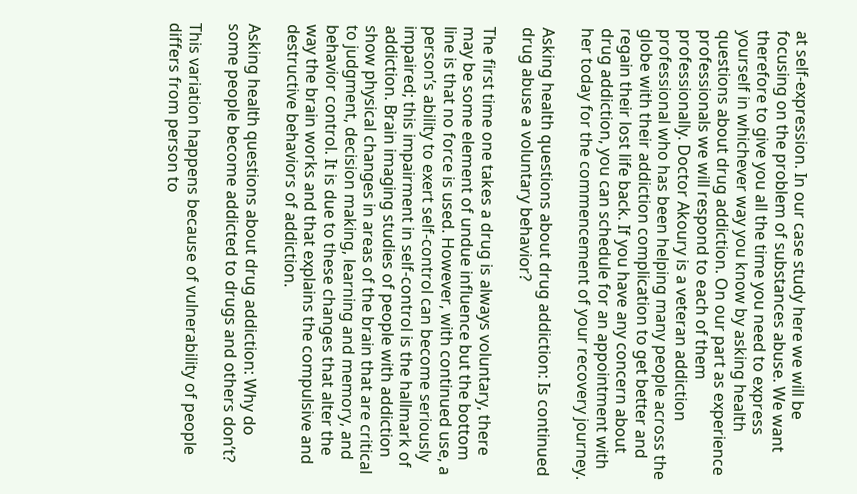at self-expression. In our case study here we will be focusing on the problem of substances abuse. We want therefore to give you all the time you need to express yourself in whichever way you know by asking health questions about drug addiction. On our part as experience professionals we will respond to each of them professionally. Doctor Akoury is a veteran addiction professional who has been helping many people across the globe with their addiction complication to get better and regain their lost life back. If you have any concern about drug addiction, you can schedule for an appointment with her today for the commencement of your recovery journey.

Asking health questions about drug addiction: Is continued drug abuse a voluntary behavior?

The first time one takes a drug is always voluntary, there may be some element of undue influence but the bottom line is that no force is used. However, with continued use, a person’s ability to exert self-control can become seriously impaired; this impairment in self-control is the hallmark of addiction. Brain imaging studies of people with addiction show physical changes in areas of the brain that are critical to judgment, decision making, learning and memory, and behavior control. It is due to these changes that alter the way the brain works and that explains the compulsive and destructive behaviors of addiction.

Asking health questions about drug addiction: Why do some people become addicted to drugs and others don’t?

This variation happens because of vulnerability of people differs from person to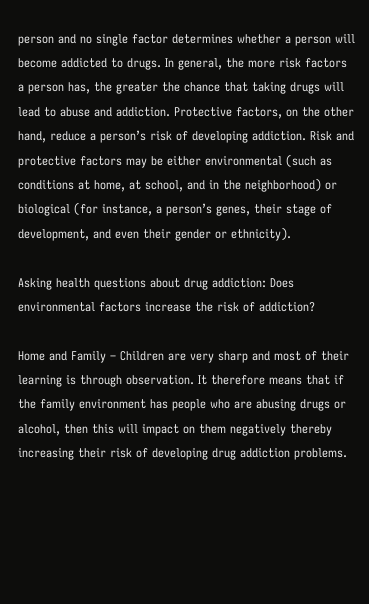person and no single factor determines whether a person will become addicted to drugs. In general, the more risk factors a person has, the greater the chance that taking drugs will lead to abuse and addiction. Protective factors, on the other hand, reduce a person’s risk of developing addiction. Risk and protective factors may be either environmental (such as conditions at home, at school, and in the neighborhood) or biological (for instance, a person’s genes, their stage of development, and even their gender or ethnicity).

Asking health questions about drug addiction: Does environmental factors increase the risk of addiction?

Home and Family – Children are very sharp and most of their learning is through observation. It therefore means that if the family environment has people who are abusing drugs or alcohol, then this will impact on them negatively thereby increasing their risk of developing drug addiction problems.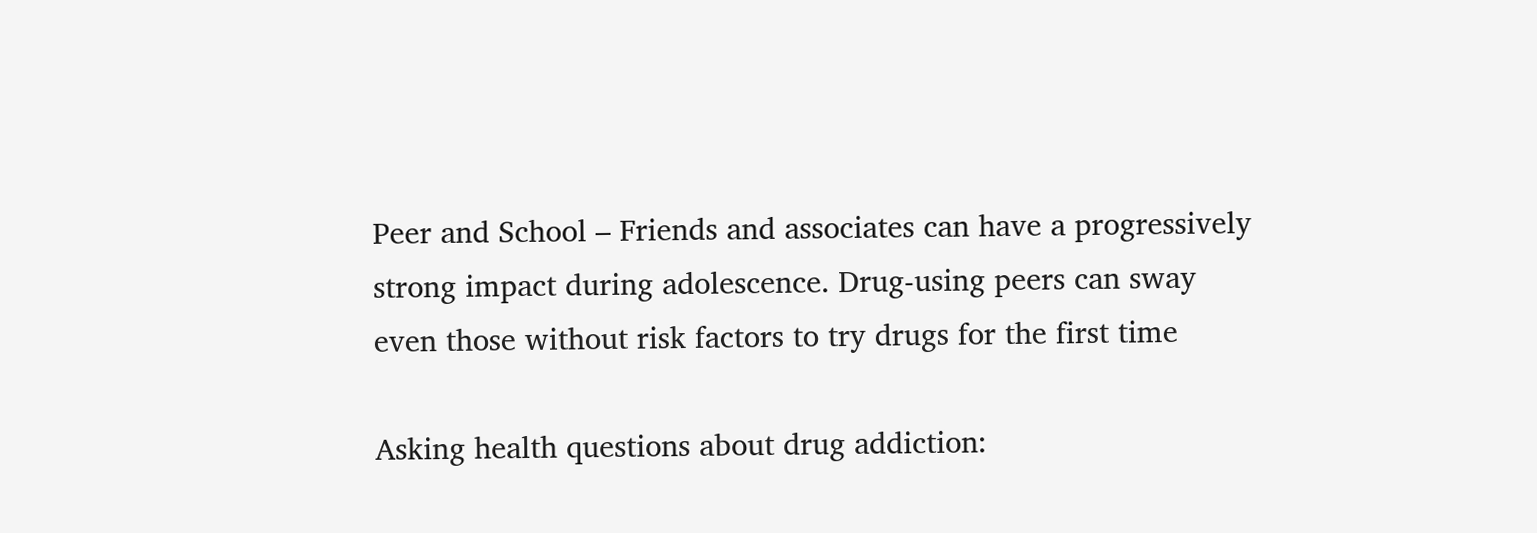Peer and School – Friends and associates can have a progressively strong impact during adolescence. Drug-using peers can sway even those without risk factors to try drugs for the first time

Asking health questions about drug addiction: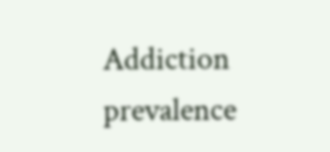Addiction prevalence